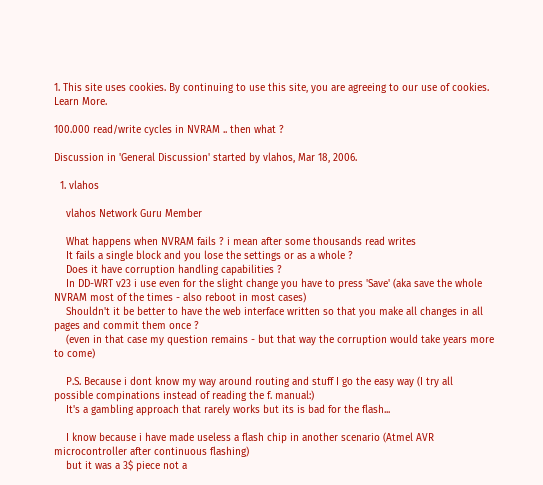1. This site uses cookies. By continuing to use this site, you are agreeing to our use of cookies. Learn More.

100.000 read/write cycles in NVRAM .. then what ?

Discussion in 'General Discussion' started by vlahos, Mar 18, 2006.

  1. vlahos

    vlahos Network Guru Member

    What happens when NVRAM fails ? i mean after some thousands read writes
    It fails a single block and you lose the settings or as a whole ?
    Does it have corruption handling capabilities ?
    In DD-WRT v23 i use even for the slight change you have to press 'Save' (aka save the whole NVRAM most of the times - also reboot in most cases)
    Shouldn't it be better to have the web interface written so that you make all changes in all pages and commit them once ?
    (even in that case my question remains - but that way the corruption would take years more to come)

    P.S. Because i dont know my way around routing and stuff I go the easy way (I try all possible compinations instead of reading the f. manual:)
    It's a gambling approach that rarely works but its is bad for the flash...

    I know because i have made useless a flash chip in another scenario (Atmel AVR microcontroller after continuous flashing)
    but it was a 3$ piece not a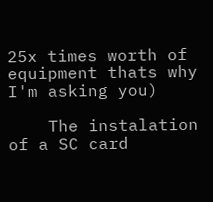25x times worth of equipment thats why I'm asking you)

    The instalation of a SC card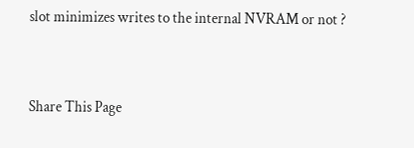slot minimizes writes to the internal NVRAM or not ?


Share This Page